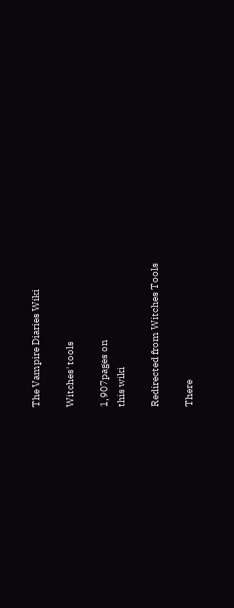The Vampire Diaries Wiki

Witches' tools

1,907pages on
this wiki

Redirected from Witches Tools

There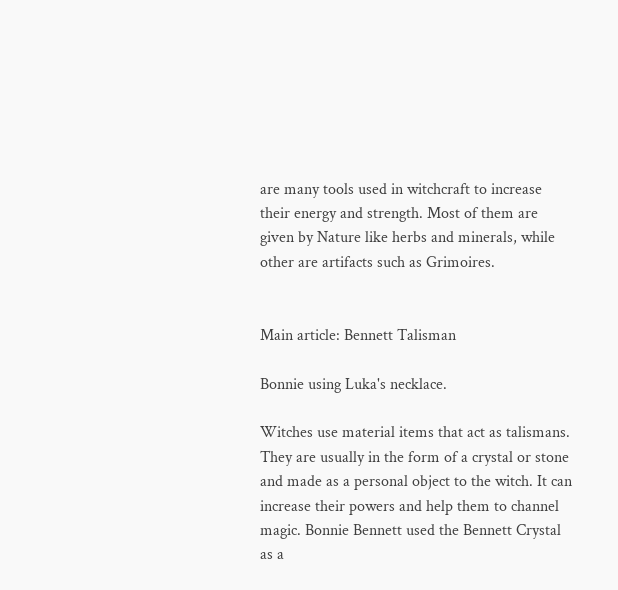are many tools used in witchcraft to increase their energy and strength. Most of them are given by Nature like herbs and minerals, while other are artifacts such as Grimoires.


Main article: Bennett Talisman

Bonnie using Luka's necklace.

Witches use material items that act as talismans. They are usually in the form of a crystal or stone and made as a personal object to the witch. It can increase their powers and help them to channel magic. Bonnie Bennett used the Bennett Crystal as a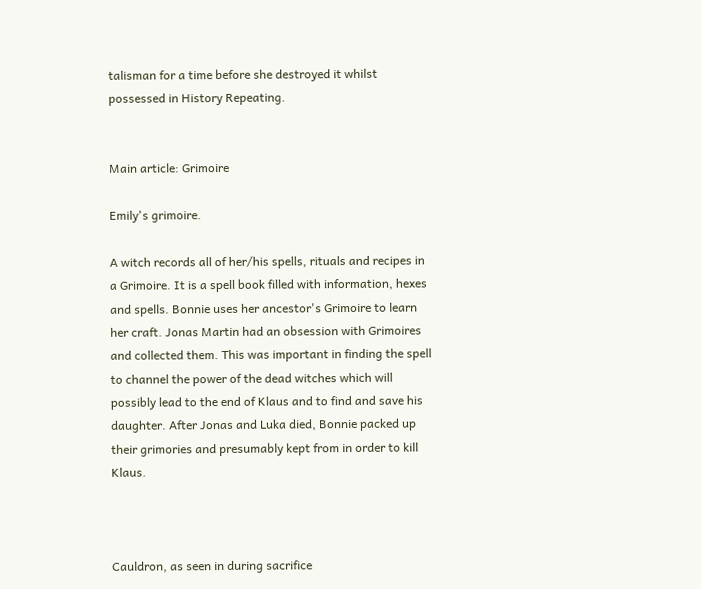talisman for a time before she destroyed it whilst possessed in History Repeating.


Main article: Grimoire

Emily's grimoire.

A witch records all of her/his spells, rituals and recipes in a Grimoire. It is a spell book filled with information, hexes and spells. Bonnie uses her ancestor's Grimoire to learn her craft. Jonas Martin had an obsession with Grimoires and collected them. This was important in finding the spell to channel the power of the dead witches which will possibly lead to the end of Klaus and to find and save his daughter. After Jonas and Luka died, Bonnie packed up their grimories and presumably kept from in order to kill Klaus.



Cauldron, as seen in during sacrifice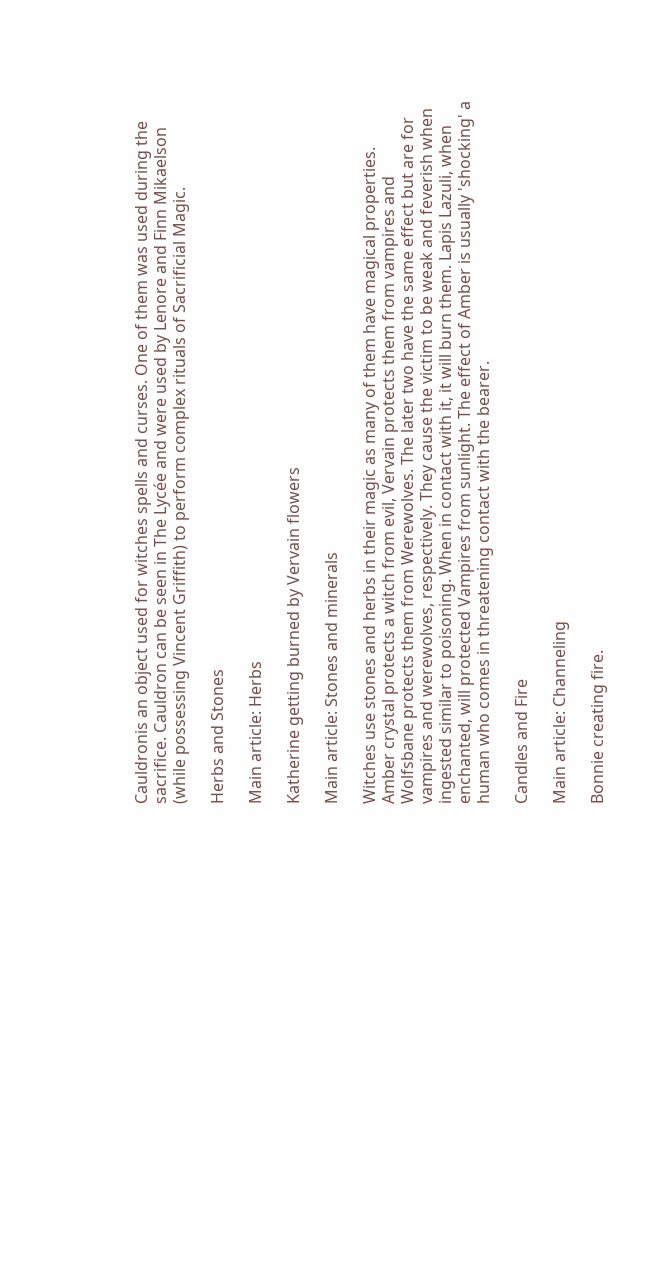Cauldronis an object used for witches spells and curses. One of them was used during the sacrifice. Cauldron can be seen in The Lycée and were used by Lenore and Finn Mikaelson (while possessing Vincent Griffith) to perform complex rituals of Sacrificial Magic.

Herbs and Stones

Main article: Herbs

Katherine getting burned by Vervain flowers

Main article: Stones and minerals

Witches use stones and herbs in their magic as many of them have magical properties. Amber crystal protects a witch from evil, Vervain protects them from vampires and Wolfsbane protects them from Werewolves. The later two have the same effect but are for vampires and werewolves, respectively. They cause the victim to be weak and feverish when ingested similar to poisoning. When in contact with it, it will burn them. Lapis Lazuli, when enchanted, will protected Vampires from sunlight. The effect of Amber is usually 'shocking' a human who comes in threatening contact with the bearer.

Candles and Fire

Main article: Channeling

Bonnie creating fire.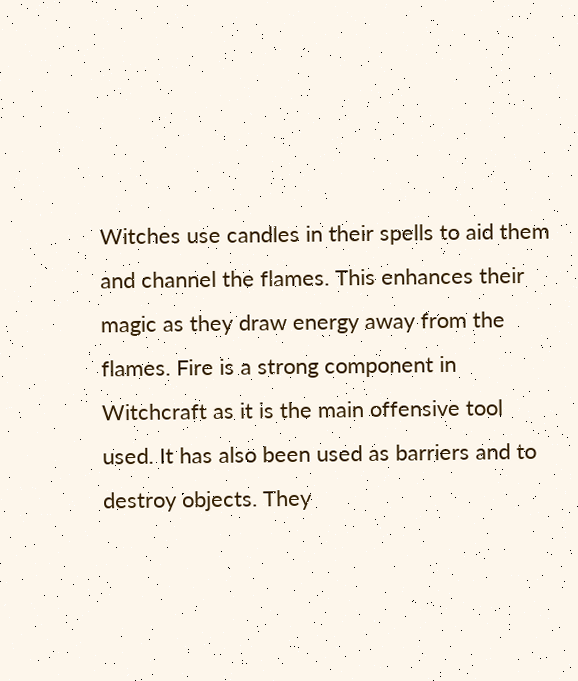Witches use candles in their spells to aid them and channel the flames. This enhances their magic as they draw energy away from the flames. Fire is a strong component in Witchcraft as it is the main offensive tool used. It has also been used as barriers and to destroy objects. They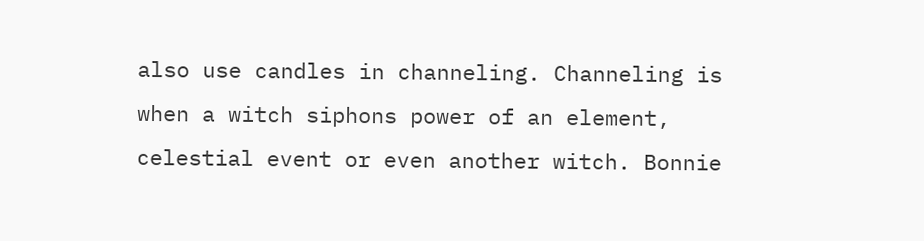also use candles in channeling. Channeling is when a witch siphons power of an element, celestial event or even another witch. Bonnie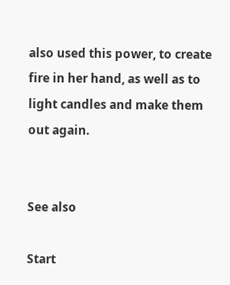also used this power, to create fire in her hand, as well as to light candles and make them out again.


See also

Start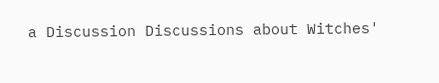a Discussion Discussions about Witches'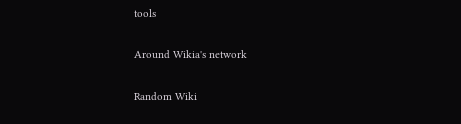tools

Around Wikia's network

Random Wiki